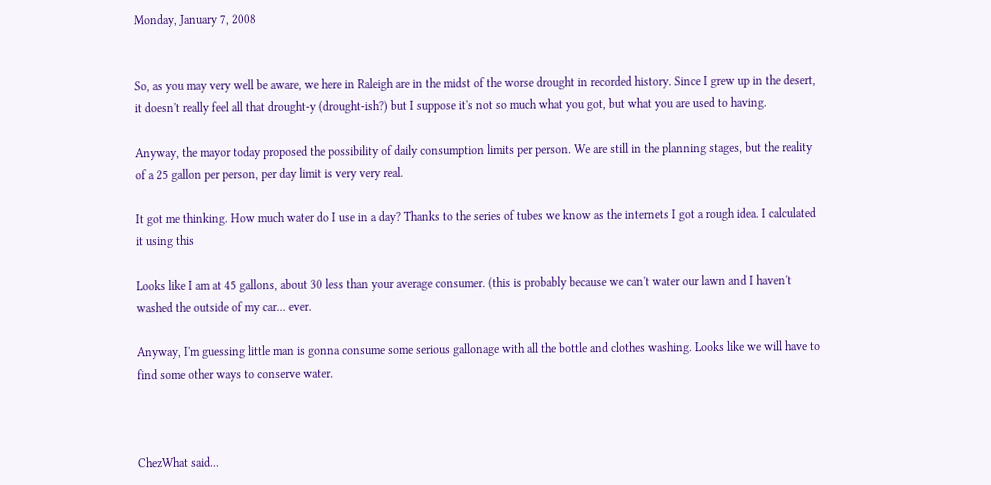Monday, January 7, 2008


So, as you may very well be aware, we here in Raleigh are in the midst of the worse drought in recorded history. Since I grew up in the desert, it doesn't really feel all that drought-y (drought-ish?) but I suppose it's not so much what you got, but what you are used to having.

Anyway, the mayor today proposed the possibility of daily consumption limits per person. We are still in the planning stages, but the reality of a 25 gallon per person, per day limit is very very real.

It got me thinking. How much water do I use in a day? Thanks to the series of tubes we know as the internets I got a rough idea. I calculated it using this

Looks like I am at 45 gallons, about 30 less than your average consumer. (this is probably because we can't water our lawn and I haven't washed the outside of my car... ever.

Anyway, I'm guessing little man is gonna consume some serious gallonage with all the bottle and clothes washing. Looks like we will have to find some other ways to conserve water.



ChezWhat said...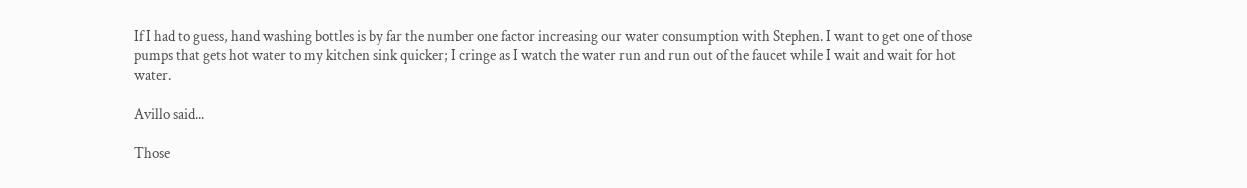If I had to guess, hand washing bottles is by far the number one factor increasing our water consumption with Stephen. I want to get one of those pumps that gets hot water to my kitchen sink quicker; I cringe as I watch the water run and run out of the faucet while I wait and wait for hot water.

Avillo said...

Those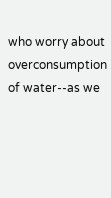who worry about overconsumption of water--as we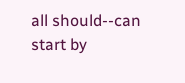all should--can start by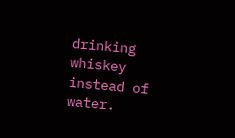drinking whiskey instead of water.